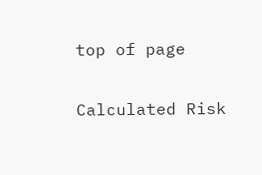top of page

Calculated Risk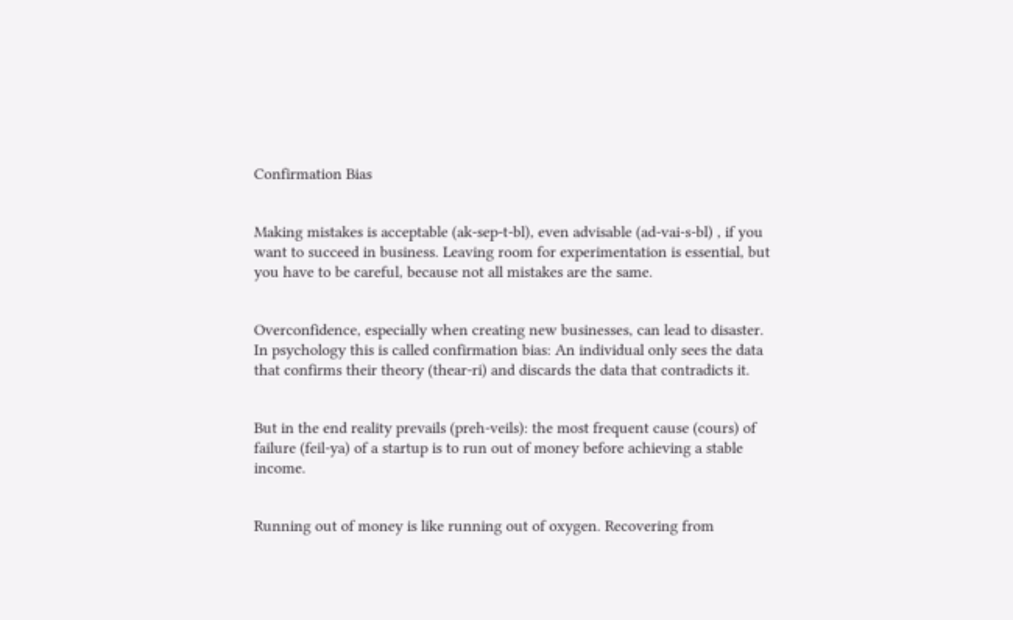Confirmation Bias


Making mistakes is acceptable (ak-sep-t-bl), even advisable (ad-vai-s-bl) , if you want to succeed in business. Leaving room for experimentation is essential, but you have to be careful, because not all mistakes are the same.


Overconfidence, especially when creating new businesses, can lead to disaster. In psychology this is called confirmation bias: An individual only sees the data that confirms their theory (thear-ri) and discards the data that contradicts it.


But in the end reality prevails (preh-veils): the most frequent cause (cours) of failure (feil-ya) of a startup is to run out of money before achieving a stable income.


Running out of money is like running out of oxygen. Recovering from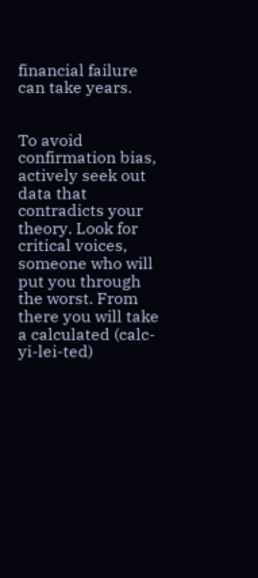financial failure can take years.


To avoid confirmation bias, actively seek out data that contradicts your theory. Look for critical voices, someone who will put you through the worst. From there you will take a calculated (calc-yi-lei-ted)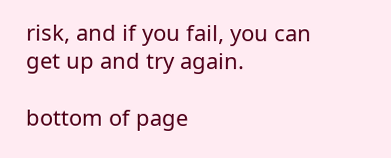risk, and if you fail, you can get up and try again.

bottom of page